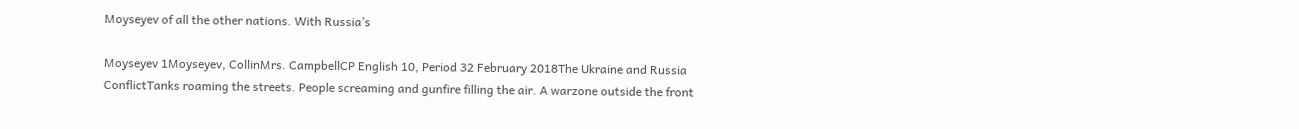Moyseyev of all the other nations. With Russia’s

Moyseyev 1Moyseyev, CollinMrs. CampbellCP English 10, Period 32 February 2018The Ukraine and Russia ConflictTanks roaming the streets. People screaming and gunfire filling the air. A warzone outside the front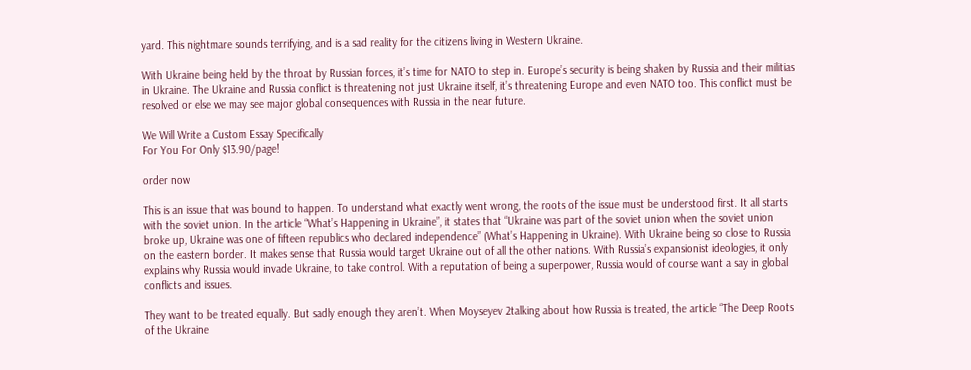yard. This nightmare sounds terrifying, and is a sad reality for the citizens living in Western Ukraine.

With Ukraine being held by the throat by Russian forces, it’s time for NATO to step in. Europe’s security is being shaken by Russia and their militias in Ukraine. The Ukraine and Russia conflict is threatening not just Ukraine itself, it’s threatening Europe and even NATO too. This conflict must be resolved or else we may see major global consequences with Russia in the near future.

We Will Write a Custom Essay Specifically
For You For Only $13.90/page!

order now

This is an issue that was bound to happen. To understand what exactly went wrong, the roots of the issue must be understood first. It all starts with the soviet union. In the article “What’s Happening in Ukraine”, it states that “Ukraine was part of the soviet union when the soviet union broke up, Ukraine was one of fifteen republics who declared independence” (What’s Happening in Ukraine). With Ukraine being so close to Russia on the eastern border. It makes sense that Russia would target Ukraine out of all the other nations. With Russia’s expansionist ideologies, it only explains why Russia would invade Ukraine, to take control. With a reputation of being a superpower, Russia would of course want a say in global conflicts and issues.

They want to be treated equally. But sadly enough they aren’t. When Moyseyev 2talking about how Russia is treated, the article “The Deep Roots of the Ukraine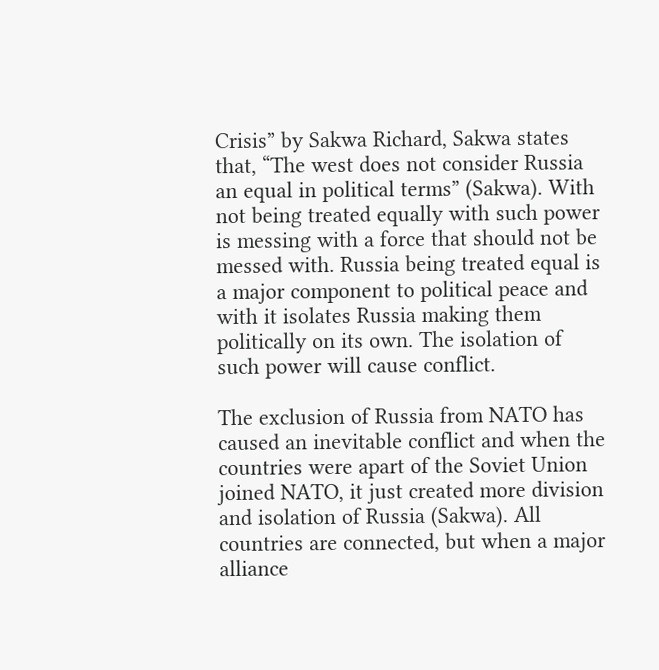Crisis” by Sakwa Richard, Sakwa states that, “The west does not consider Russia an equal in political terms” (Sakwa). With not being treated equally with such power is messing with a force that should not be messed with. Russia being treated equal is a major component to political peace and with it isolates Russia making them politically on its own. The isolation of such power will cause conflict.

The exclusion of Russia from NATO has caused an inevitable conflict and when the countries were apart of the Soviet Union joined NATO, it just created more division and isolation of Russia (Sakwa). All countries are connected, but when a major alliance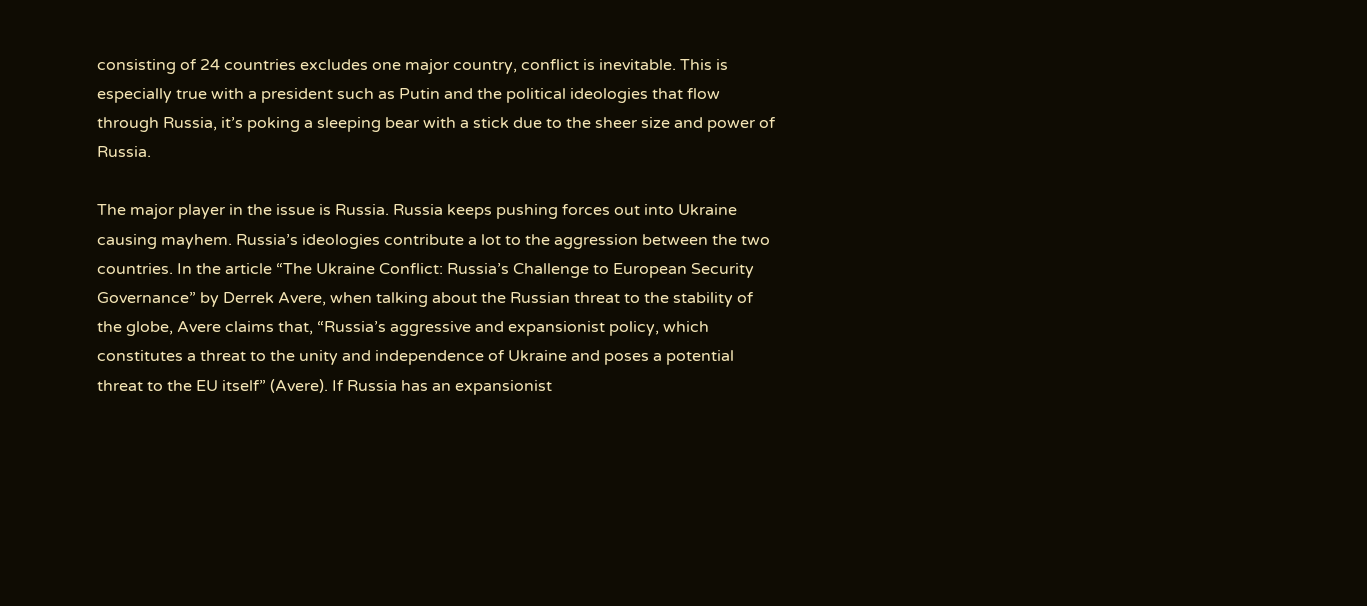consisting of 24 countries excludes one major country, conflict is inevitable. This is especially true with a president such as Putin and the political ideologies that flow through Russia, it’s poking a sleeping bear with a stick due to the sheer size and power of Russia.

The major player in the issue is Russia. Russia keeps pushing forces out into Ukraine causing mayhem. Russia’s ideologies contribute a lot to the aggression between the two countries. In the article “The Ukraine Conflict: Russia’s Challenge to European Security Governance” by Derrek Avere, when talking about the Russian threat to the stability of the globe, Avere claims that, “Russia’s aggressive and expansionist policy, which constitutes a threat to the unity and independence of Ukraine and poses a potential threat to the EU itself” (Avere). If Russia has an expansionist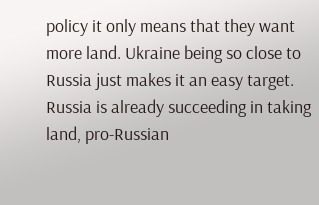policy it only means that they want more land. Ukraine being so close to Russia just makes it an easy target. Russia is already succeeding in taking land, pro-Russian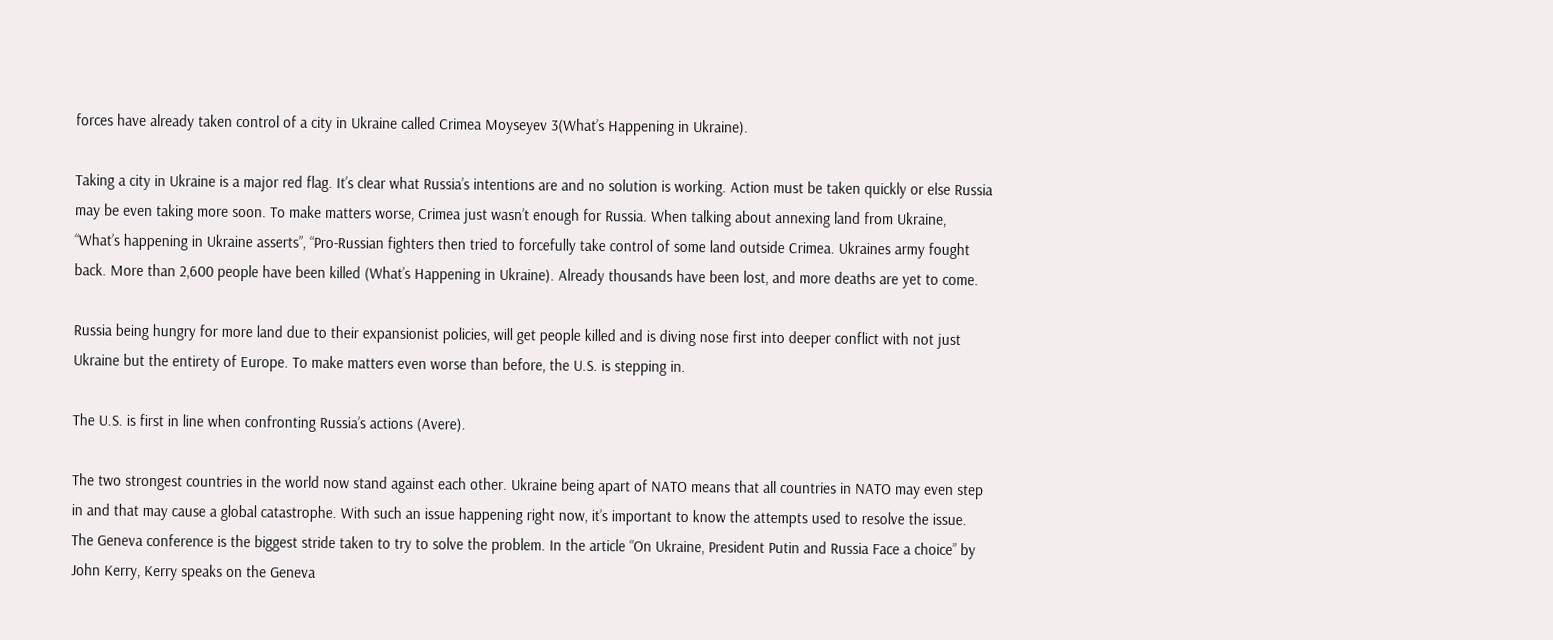forces have already taken control of a city in Ukraine called Crimea Moyseyev 3(What’s Happening in Ukraine).

Taking a city in Ukraine is a major red flag. It’s clear what Russia’s intentions are and no solution is working. Action must be taken quickly or else Russia may be even taking more soon. To make matters worse, Crimea just wasn’t enough for Russia. When talking about annexing land from Ukraine, “What’s happening in Ukraine asserts”, “Pro-Russian fighters then tried to forcefully take control of some land outside Crimea. Ukraines army fought back. More than 2,600 people have been killed (What’s Happening in Ukraine). Already thousands have been lost, and more deaths are yet to come.

Russia being hungry for more land due to their expansionist policies, will get people killed and is diving nose first into deeper conflict with not just Ukraine but the entirety of Europe. To make matters even worse than before, the U.S. is stepping in.

The U.S. is first in line when confronting Russia’s actions (Avere).

The two strongest countries in the world now stand against each other. Ukraine being apart of NATO means that all countries in NATO may even step in and that may cause a global catastrophe. With such an issue happening right now, it’s important to know the attempts used to resolve the issue. The Geneva conference is the biggest stride taken to try to solve the problem. In the article “On Ukraine, President Putin and Russia Face a choice” by John Kerry, Kerry speaks on the Geneva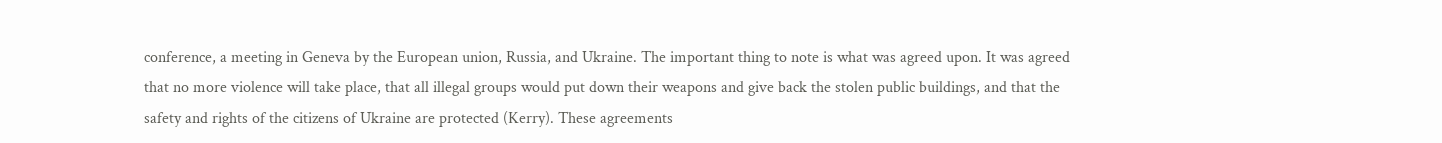conference, a meeting in Geneva by the European union, Russia, and Ukraine. The important thing to note is what was agreed upon. It was agreed that no more violence will take place, that all illegal groups would put down their weapons and give back the stolen public buildings, and that the safety and rights of the citizens of Ukraine are protected (Kerry). These agreements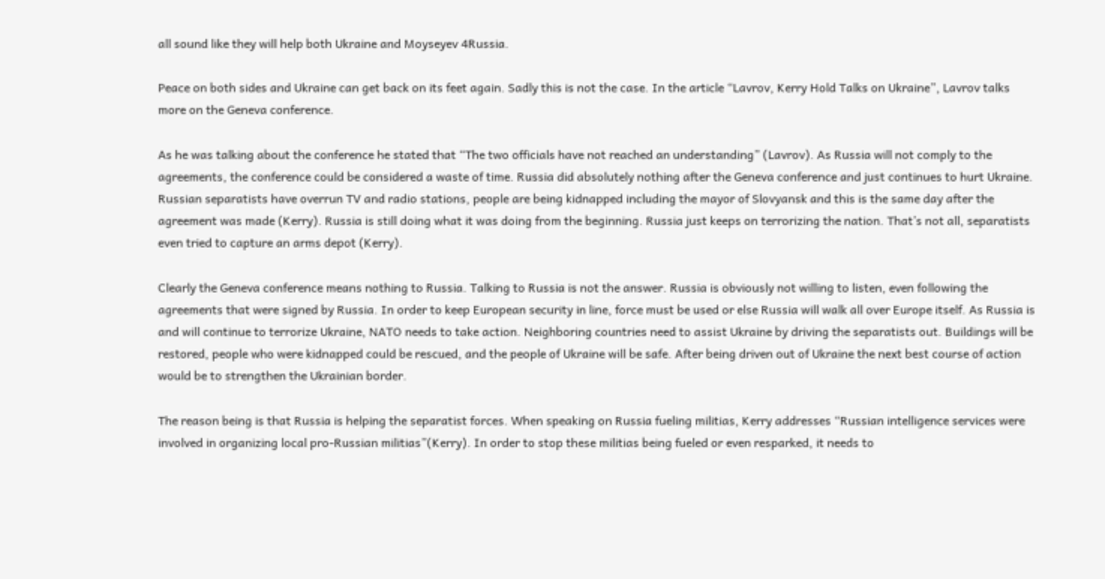all sound like they will help both Ukraine and Moyseyev 4Russia.

Peace on both sides and Ukraine can get back on its feet again. Sadly this is not the case. In the article “Lavrov, Kerry Hold Talks on Ukraine”, Lavrov talks more on the Geneva conference.

As he was talking about the conference he stated that “The two officials have not reached an understanding” (Lavrov). As Russia will not comply to the agreements, the conference could be considered a waste of time. Russia did absolutely nothing after the Geneva conference and just continues to hurt Ukraine. Russian separatists have overrun TV and radio stations, people are being kidnapped including the mayor of Slovyansk and this is the same day after the agreement was made (Kerry). Russia is still doing what it was doing from the beginning. Russia just keeps on terrorizing the nation. That’s not all, separatists even tried to capture an arms depot (Kerry).

Clearly the Geneva conference means nothing to Russia. Talking to Russia is not the answer. Russia is obviously not willing to listen, even following the agreements that were signed by Russia. In order to keep European security in line, force must be used or else Russia will walk all over Europe itself. As Russia is and will continue to terrorize Ukraine, NATO needs to take action. Neighboring countries need to assist Ukraine by driving the separatists out. Buildings will be restored, people who were kidnapped could be rescued, and the people of Ukraine will be safe. After being driven out of Ukraine the next best course of action would be to strengthen the Ukrainian border.

The reason being is that Russia is helping the separatist forces. When speaking on Russia fueling militias, Kerry addresses “Russian intelligence services were involved in organizing local pro-Russian militias”(Kerry). In order to stop these militias being fueled or even resparked, it needs to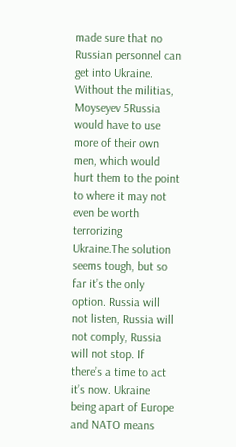made sure that no Russian personnel can get into Ukraine. Without the militias, Moyseyev 5Russia would have to use more of their own men, which would hurt them to the point to where it may not even be worth terrorizing Ukraine.The solution seems tough, but so far it’s the only option. Russia will not listen, Russia will not comply, Russia will not stop. If there’s a time to act it’s now. Ukraine being apart of Europe and NATO means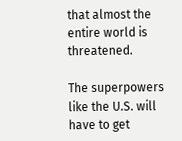that almost the entire world is threatened.

The superpowers like the U.S. will have to get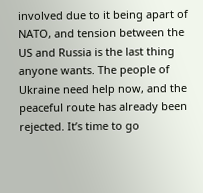involved due to it being apart of NATO, and tension between the US and Russia is the last thing anyone wants. The people of Ukraine need help now, and the peaceful route has already been rejected. It’s time to go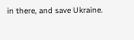in there, and save Ukraine.